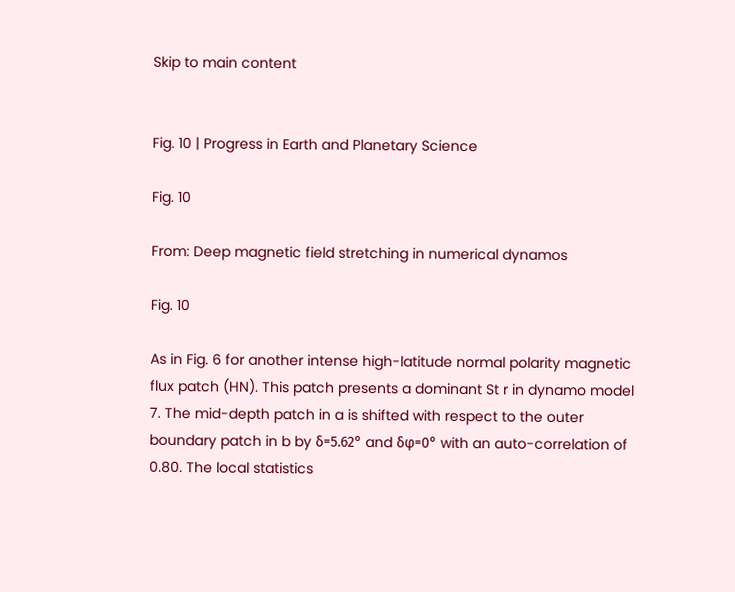Skip to main content


Fig. 10 | Progress in Earth and Planetary Science

Fig. 10

From: Deep magnetic field stretching in numerical dynamos

Fig. 10

As in Fig. 6 for another intense high-latitude normal polarity magnetic flux patch (HN). This patch presents a dominant St r in dynamo model 7. The mid-depth patch in a is shifted with respect to the outer boundary patch in b by δ=5.62° and δφ=0° with an auto-correlation of 0.80. The local statistics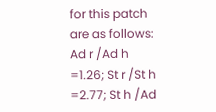for this patch are as follows: Ad r /Ad h =1.26; St r /St h =2.77; St h /Ad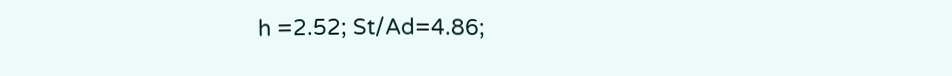h =2.52; St/Ad=4.86;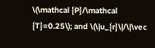\(\mathcal {P}/\mathcal {T}=0.25\); and \(\|u_{r}\|/\|\vec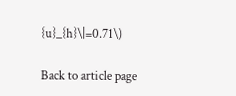{u}_{h}\|=0.71\)

Back to article page